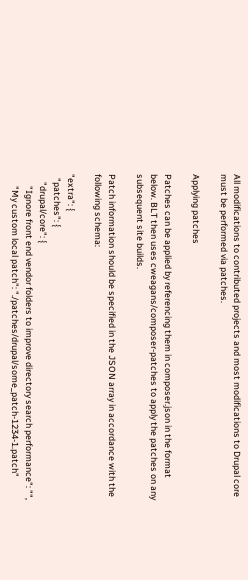All modifications to contributed projects and most modifications to Drupal core must be performed via patches.

Applying patches

Patches can be applied by referencing them in composer.json in the format below. BLT then uses cweagans/composer-patches to apply the patches on any subsequent site builds.

Patch information should be specified in the JSON array in accordance with the following schema:

"extra": {
  "patches": {
    "drupal/core": {
      "Ignore front end vendor folders to improve directory search performance": "",
      "My custom local patch": "./patches/drupal/some_patch-1234-1.patch"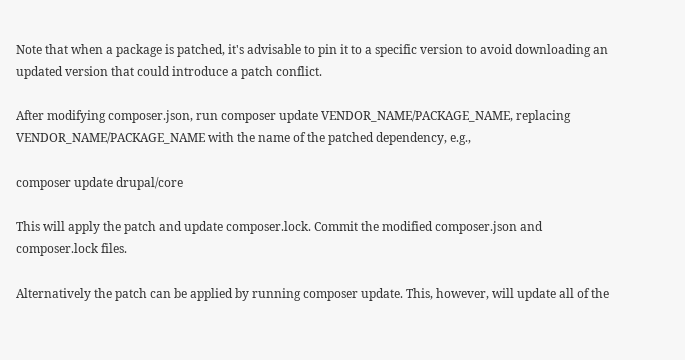Note that when a package is patched, it's advisable to pin it to a specific version to avoid downloading an updated version that could introduce a patch conflict.

After modifying composer.json, run composer update VENDOR_NAME/PACKAGE_NAME, replacing VENDOR_NAME/PACKAGE_NAME with the name of the patched dependency, e.g.,

composer update drupal/core

This will apply the patch and update composer.lock. Commit the modified composer.json and composer.lock files.

Alternatively the patch can be applied by running composer update. This, however, will update all of the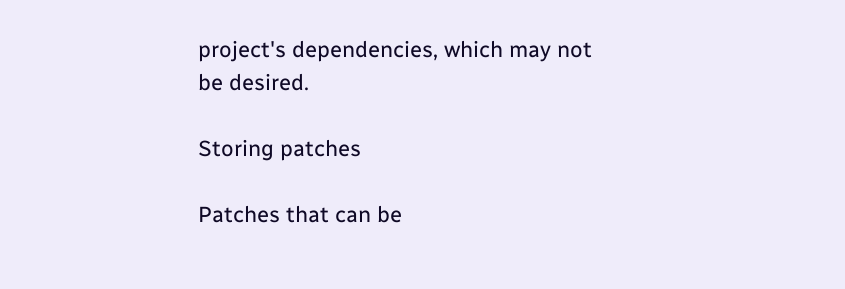project's dependencies, which may not be desired.

Storing patches

Patches that can be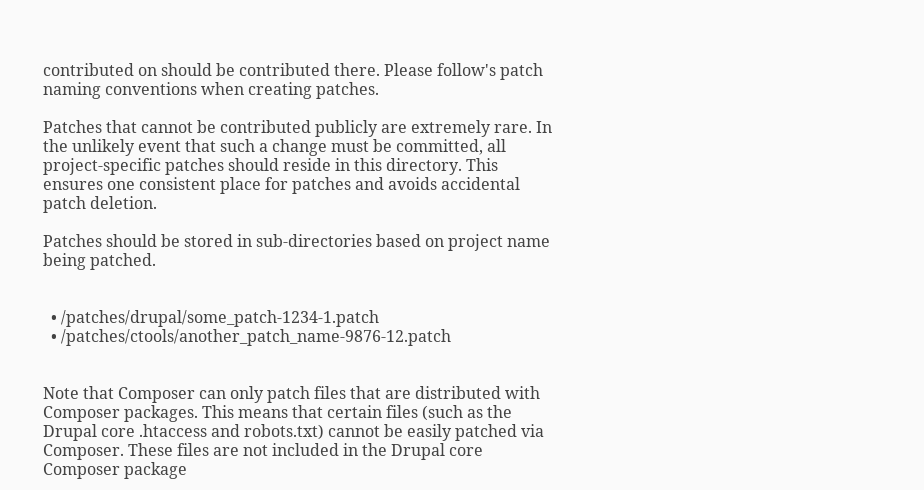contributed on should be contributed there. Please follow's patch naming conventions when creating patches.

Patches that cannot be contributed publicly are extremely rare. In the unlikely event that such a change must be committed, all project-specific patches should reside in this directory. This ensures one consistent place for patches and avoids accidental patch deletion.

Patches should be stored in sub-directories based on project name being patched.


  • /patches/drupal/some_patch-1234-1.patch
  • /patches/ctools/another_patch_name-9876-12.patch


Note that Composer can only patch files that are distributed with Composer packages. This means that certain files (such as the Drupal core .htaccess and robots.txt) cannot be easily patched via Composer. These files are not included in the Drupal core Composer package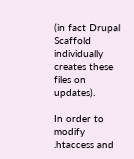(in fact Drupal Scaffold individually creates these files on updates).

In order to modify .htaccess and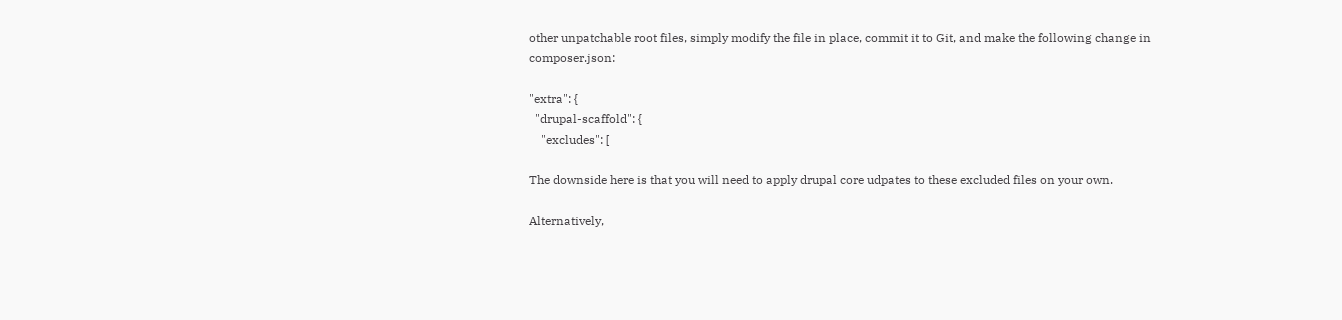other unpatchable root files, simply modify the file in place, commit it to Git, and make the following change in composer.json:

"extra": {
  "drupal-scaffold": {
    "excludes": [

The downside here is that you will need to apply drupal core udpates to these excluded files on your own.

Alternatively,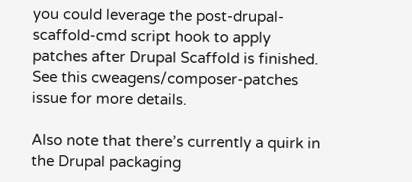you could leverage the post-drupal-scaffold-cmd script hook to apply patches after Drupal Scaffold is finished. See this cweagens/composer-patches issue for more details.

Also note that there’s currently a quirk in the Drupal packaging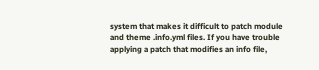system that makes it difficult to patch module and theme .info.yml files. If you have trouble applying a patch that modifies an info file,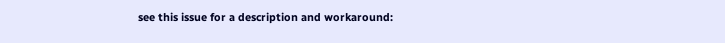see this issue for a description and workaround: